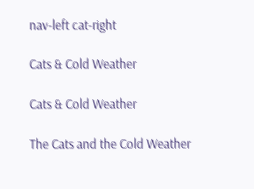nav-left cat-right

Cats & Cold Weather

Cats & Cold Weather

The Cats and the Cold Weather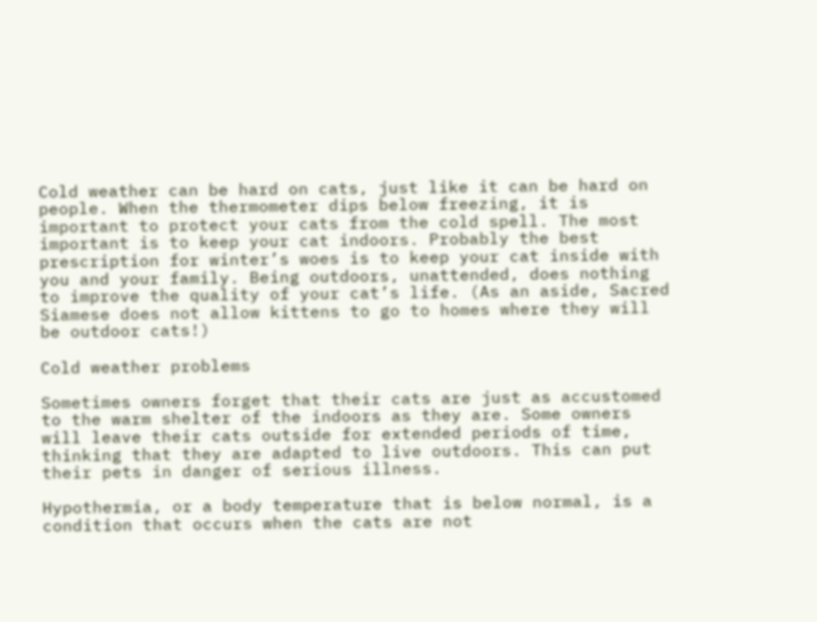Cold weather can be hard on cats, just like it can be hard on people. When the thermometer dips below freezing, it is important to protect your cats from the cold spell. The most important is to keep your cat indoors. Probably the best prescription for winter’s woes is to keep your cat inside with you and your family. Being outdoors, unattended, does nothing to improve the quality of your cat’s life. (As an aside, Sacred Siamese does not allow kittens to go to homes where they will be outdoor cats!)

Cold weather problems

Sometimes owners forget that their cats are just as accustomed to the warm shelter of the indoors as they are. Some owners will leave their cats outside for extended periods of time, thinking that they are adapted to live outdoors. This can put their pets in danger of serious illness.

Hypothermia, or a body temperature that is below normal, is a condition that occurs when the cats are not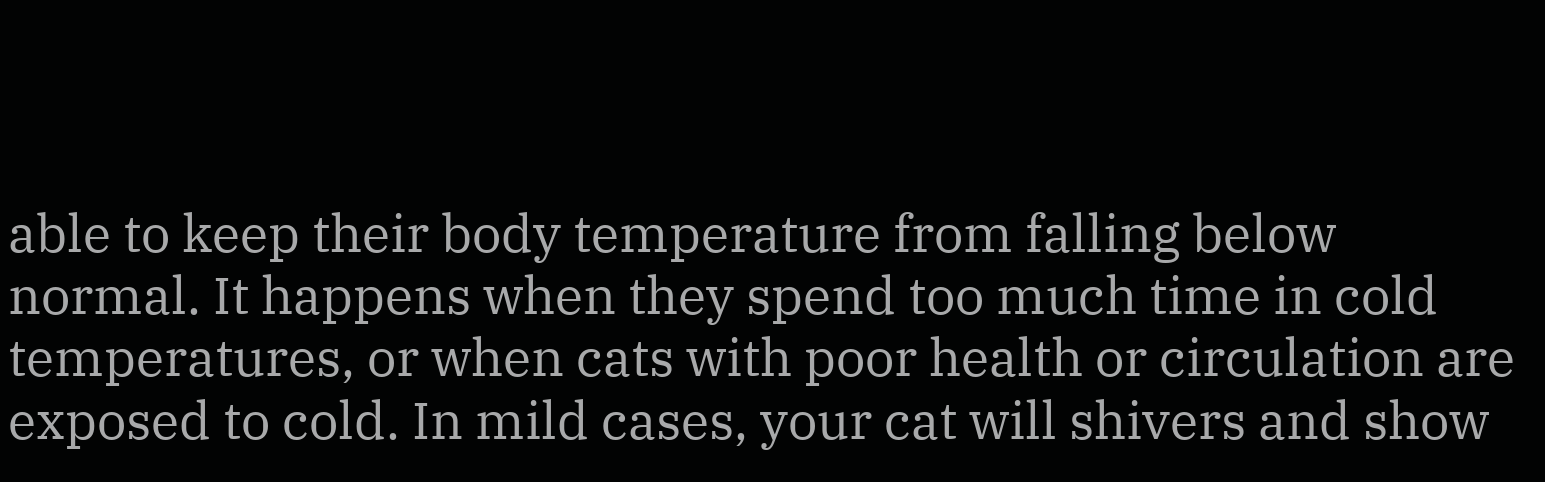able to keep their body temperature from falling below normal. It happens when they spend too much time in cold temperatures, or when cats with poor health or circulation are exposed to cold. In mild cases, your cat will shivers and show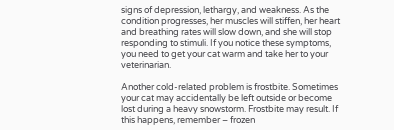signs of depression, lethargy, and weakness. As the condition progresses, her muscles will stiffen, her heart and breathing rates will slow down, and she will stop responding to stimuli. If you notice these symptoms, you need to get your cat warm and take her to your veterinarian.

Another cold-related problem is frostbite. Sometimes your cat may accidentally be left outside or become lost during a heavy snowstorm. Frostbite may result. If this happens, remember – frozen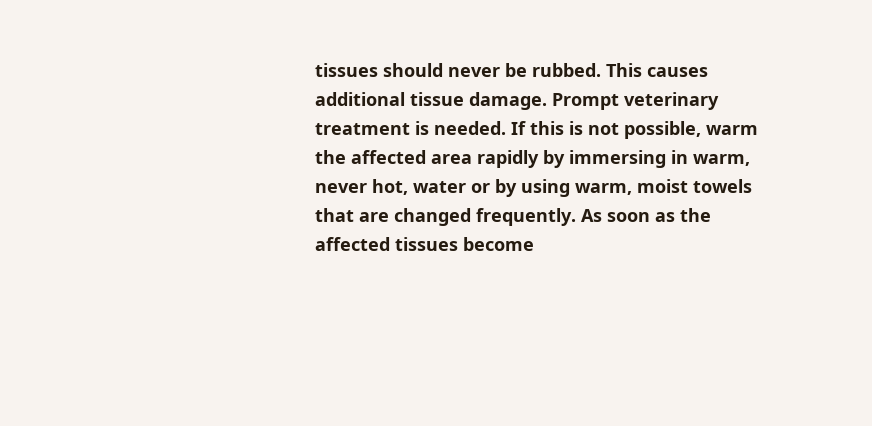tissues should never be rubbed. This causes additional tissue damage. Prompt veterinary treatment is needed. If this is not possible, warm the affected area rapidly by immersing in warm, never hot, water or by using warm, moist towels that are changed frequently. As soon as the affected tissues become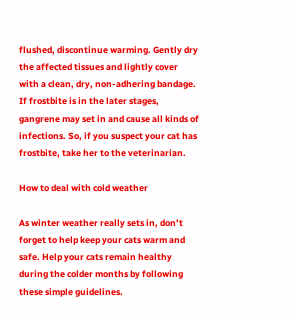flushed, discontinue warming. Gently dry the affected tissues and lightly cover with a clean, dry, non-adhering bandage. If frostbite is in the later stages, gangrene may set in and cause all kinds of infections. So, if you suspect your cat has frostbite, take her to the veterinarian.

How to deal with cold weather

As winter weather really sets in, don’t forget to help keep your cats warm and safe. Help your cats remain healthy during the colder months by following these simple guidelines.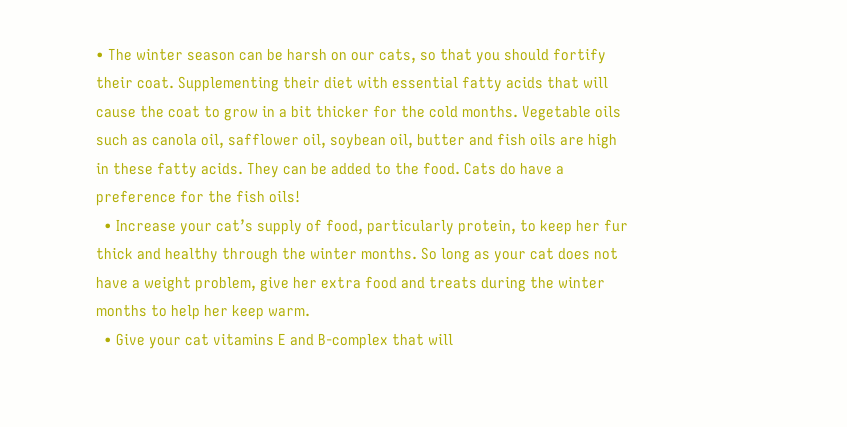• The winter season can be harsh on our cats, so that you should fortify their coat. Supplementing their diet with essential fatty acids that will cause the coat to grow in a bit thicker for the cold months. Vegetable oils such as canola oil, safflower oil, soybean oil, butter and fish oils are high in these fatty acids. They can be added to the food. Cats do have a preference for the fish oils!
  • Increase your cat’s supply of food, particularly protein, to keep her fur thick and healthy through the winter months. So long as your cat does not have a weight problem, give her extra food and treats during the winter months to help her keep warm.
  • Give your cat vitamins E and B-complex that will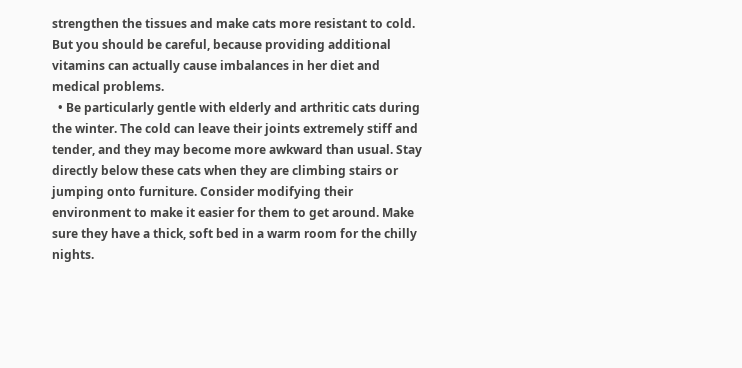strengthen the tissues and make cats more resistant to cold. But you should be careful, because providing additional vitamins can actually cause imbalances in her diet and medical problems.
  • Be particularly gentle with elderly and arthritic cats during the winter. The cold can leave their joints extremely stiff and tender, and they may become more awkward than usual. Stay directly below these cats when they are climbing stairs or jumping onto furniture. Consider modifying their environment to make it easier for them to get around. Make sure they have a thick, soft bed in a warm room for the chilly nights.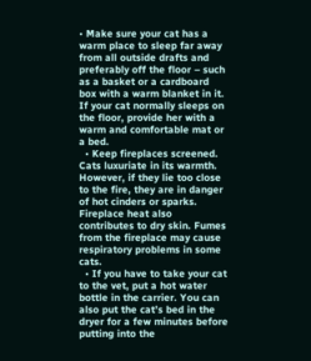• Make sure your cat has a warm place to sleep far away from all outside drafts and preferably off the floor – such as a basket or a cardboard box with a warm blanket in it. If your cat normally sleeps on the floor, provide her with a warm and comfortable mat or a bed.
  • Keep fireplaces screened. Cats luxuriate in its warmth. However, if they lie too close to the fire, they are in danger of hot cinders or sparks. Fireplace heat also contributes to dry skin. Fumes from the fireplace may cause respiratory problems in some cats.
  • If you have to take your cat to the vet, put a hot water bottle in the carrier. You can also put the cat’s bed in the dryer for a few minutes before putting into the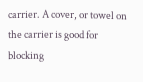carrier. A cover, or towel on the carrier is good for blocking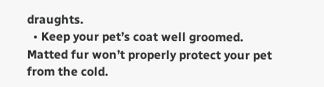draughts.
  • Keep your pet’s coat well groomed. Matted fur won’t properly protect your pet from the cold.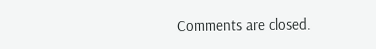Comments are closed.